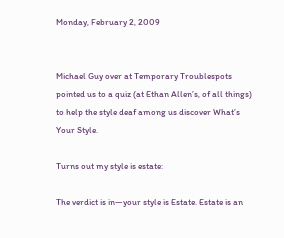Monday, February 2, 2009


Michael Guy over at Temporary Troublespots pointed us to a quiz (at Ethan Allen’s, of all things) to help the style deaf among us discover What’s Your Style.

Turns out my style is estate:

The verdict is in—your style is Estate. Estate is an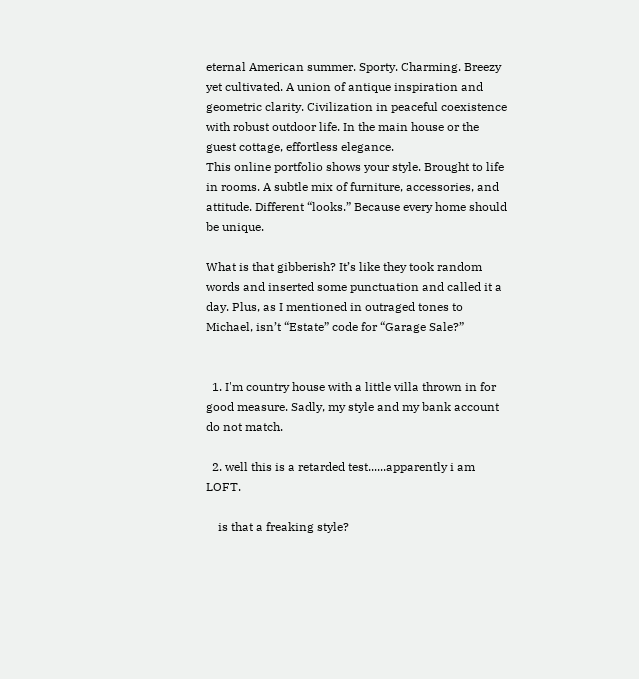eternal American summer. Sporty. Charming. Breezy yet cultivated. A union of antique inspiration and geometric clarity. Civilization in peaceful coexistence with robust outdoor life. In the main house or the guest cottage, effortless elegance.
This online portfolio shows your style. Brought to life in rooms. A subtle mix of furniture, accessories, and attitude. Different “looks.” Because every home should be unique.

What is that gibberish? It’s like they took random words and inserted some punctuation and called it a day. Plus, as I mentioned in outraged tones to Michael, isn’t “Estate” code for “Garage Sale?”


  1. I'm country house with a little villa thrown in for good measure. Sadly, my style and my bank account do not match.

  2. well this is a retarded test......apparently i am LOFT.

    is that a freaking style?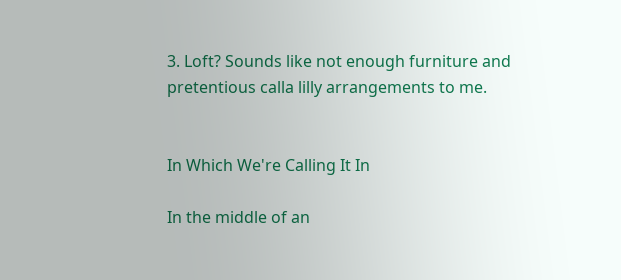3. Loft? Sounds like not enough furniture and pretentious calla lilly arrangements to me.


In Which We're Calling It In

In the middle of an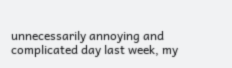unnecessarily annoying and complicated day last week, my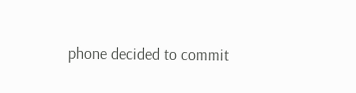phone decided to commit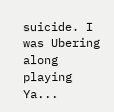suicide. I was Ubering along playing Ya...